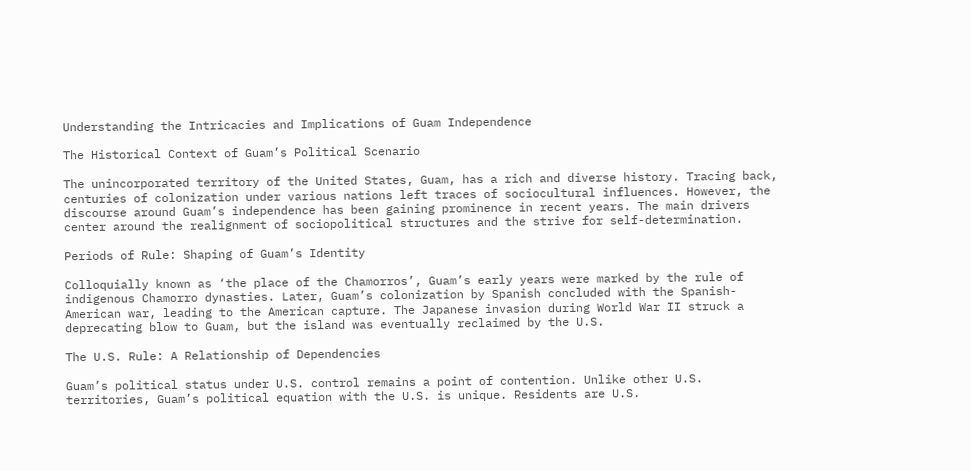Understanding the Intricacies and Implications of Guam Independence

The Historical Context of Guam’s Political Scenario

The unincorporated territory of the United States, Guam, has a rich and diverse history. Tracing back, centuries of colonization under various nations left traces of sociocultural influences. However, the discourse around Guam’s independence has been gaining prominence in recent years. The main drivers center around the realignment of sociopolitical structures and the strive for self-determination.

Periods of Rule: Shaping of Guam’s Identity

Colloquially known as ‘the place of the Chamorros’, Guam’s early years were marked by the rule of indigenous Chamorro dynasties. Later, Guam’s colonization by Spanish concluded with the Spanish-American war, leading to the American capture. The Japanese invasion during World War II struck a deprecating blow to Guam, but the island was eventually reclaimed by the U.S.

The U.S. Rule: A Relationship of Dependencies

Guam’s political status under U.S. control remains a point of contention. Unlike other U.S. territories, Guam’s political equation with the U.S. is unique. Residents are U.S.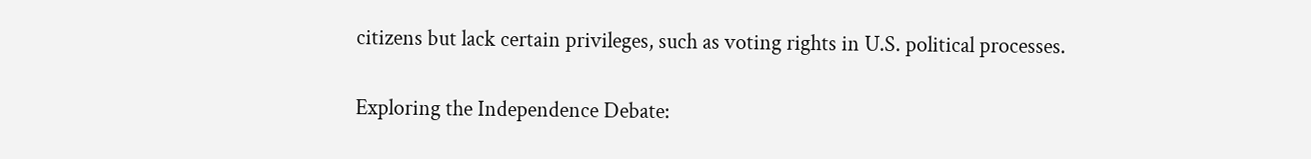citizens but lack certain privileges, such as voting rights in U.S. political processes.

Exploring the Independence Debate: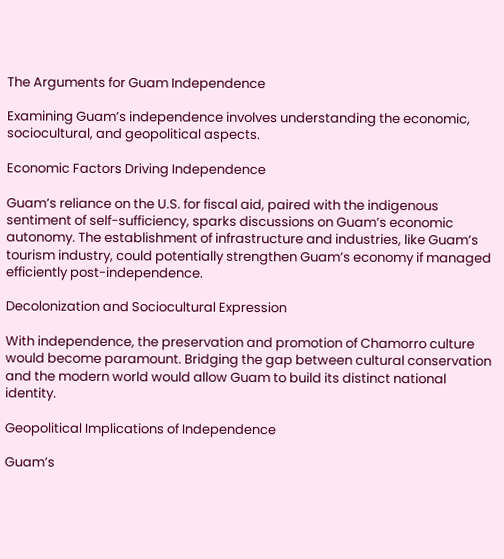The Arguments for Guam Independence

Examining Guam’s independence involves understanding the economic, sociocultural, and geopolitical aspects.

Economic Factors Driving Independence

Guam’s reliance on the U.S. for fiscal aid, paired with the indigenous sentiment of self-sufficiency, sparks discussions on Guam’s economic autonomy. The establishment of infrastructure and industries, like Guam’s tourism industry, could potentially strengthen Guam’s economy if managed efficiently post-independence.

Decolonization and Sociocultural Expression

With independence, the preservation and promotion of Chamorro culture would become paramount. Bridging the gap between cultural conservation and the modern world would allow Guam to build its distinct national identity.

Geopolitical Implications of Independence

Guam’s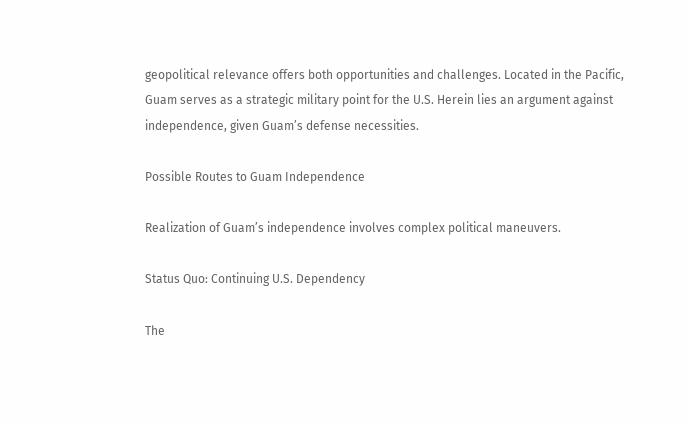geopolitical relevance offers both opportunities and challenges. Located in the Pacific, Guam serves as a strategic military point for the U.S. Herein lies an argument against independence, given Guam’s defense necessities.

Possible Routes to Guam Independence

Realization of Guam’s independence involves complex political maneuvers.

Status Quo: Continuing U.S. Dependency

The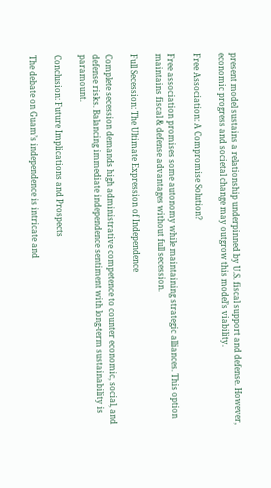present model sustains a relationship underpinned by U.S. fiscal support and defense. However, economic progress and societal change may outgrow this model’s viability.

Free Association: A Compromise Solution?

Free association promises some autonomy while maintaining strategic alliances. This option maintains fiscal & defense advantages without full secession.

Full Secession: The Ultimate Expression of Independence

Complete secession demands high administrative competence to counter economic, social, and defense risks. Balancing immediate independence sentiment with long-term sustainability is paramount.

Conclusion: Future Implications and Prospects

The debate on Guam’s independence is intricate and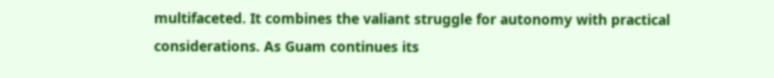multifaceted. It combines the valiant struggle for autonomy with practical considerations. As Guam continues its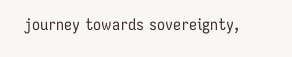journey towards sovereignty,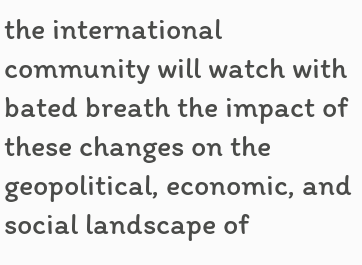the international community will watch with bated breath the impact of these changes on the geopolitical, economic, and social landscape of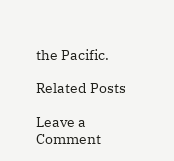the Pacific.

Related Posts

Leave a Comment